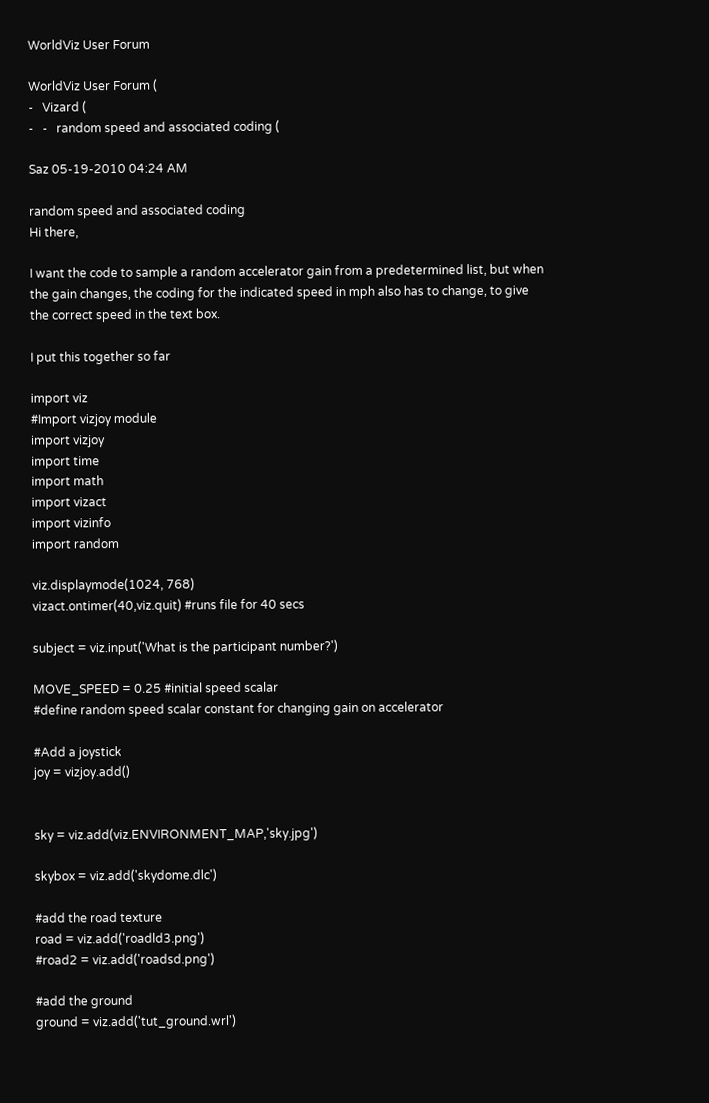WorldViz User Forum

WorldViz User Forum (
-   Vizard (
-   -   random speed and associated coding (

Saz 05-19-2010 04:24 AM

random speed and associated coding
Hi there,

I want the code to sample a random accelerator gain from a predetermined list, but when the gain changes, the coding for the indicated speed in mph also has to change, to give the correct speed in the text box.

I put this together so far

import viz
#Import vizjoy module
import vizjoy
import time
import math
import vizact
import vizinfo
import random

viz.displaymode(1024, 768)
vizact.ontimer(40,viz.quit) #runs file for 40 secs

subject = viz.input('What is the participant number?')

MOVE_SPEED = 0.25 #initial speed scalar
#define random speed scalar constant for changing gain on accelerator

#Add a joystick
joy = vizjoy.add()


sky = viz.add(viz.ENVIRONMENT_MAP,'sky.jpg')

skybox = viz.add('skydome.dlc')

#add the road texture
road = viz.add('roadld3.png')
#road2 = viz.add('roadsd.png')

#add the ground
ground = viz.add('tut_ground.wrl')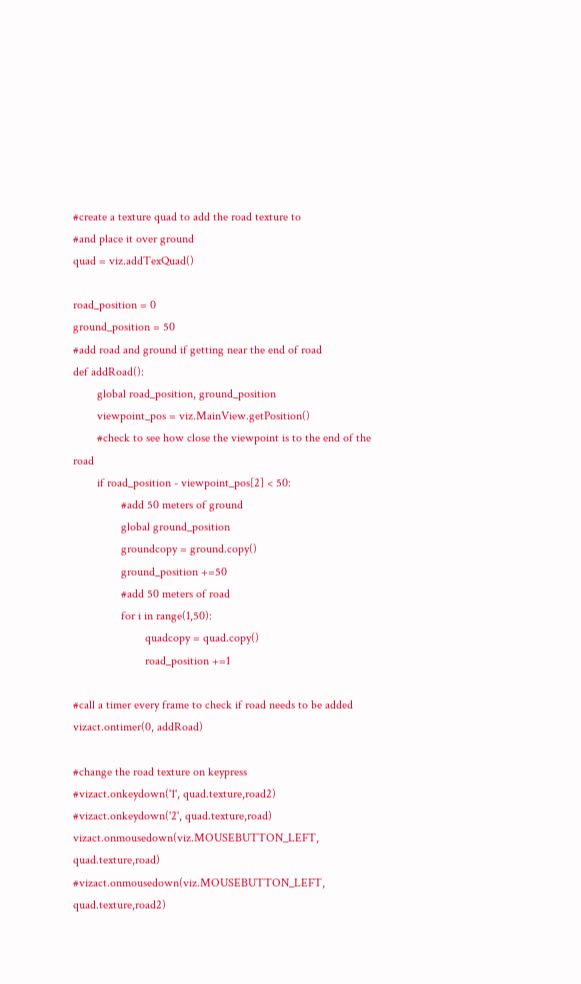#create a texture quad to add the road texture to
#and place it over ground
quad = viz.addTexQuad()

road_position = 0
ground_position = 50
#add road and ground if getting near the end of road
def addRoad():
        global road_position, ground_position
        viewpoint_pos = viz.MainView.getPosition()
        #check to see how close the viewpoint is to the end of the road
        if road_position - viewpoint_pos[2] < 50:
                #add 50 meters of ground
                global ground_position
                groundcopy = ground.copy()
                ground_position +=50
                #add 50 meters of road
                for i in range(1,50):
                        quadcopy = quad.copy()
                        road_position +=1

#call a timer every frame to check if road needs to be added
vizact.ontimer(0, addRoad)

#change the road texture on keypress
#vizact.onkeydown('1', quad.texture,road2)
#vizact.onkeydown('2', quad.texture,road)
vizact.onmousedown(viz.MOUSEBUTTON_LEFT, quad.texture,road)
#vizact.onmousedown(viz.MOUSEBUTTON_LEFT, quad.texture,road2)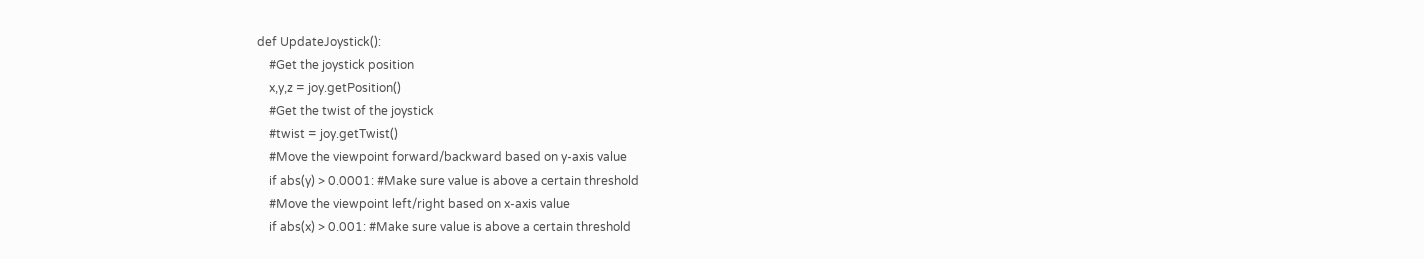def UpdateJoystick():
    #Get the joystick position
    x,y,z = joy.getPosition()
    #Get the twist of the joystick
    #twist = joy.getTwist()
    #Move the viewpoint forward/backward based on y-axis value
    if abs(y) > 0.0001: #Make sure value is above a certain threshold
    #Move the viewpoint left/right based on x-axis value
    if abs(x) > 0.001: #Make sure value is above a certain threshold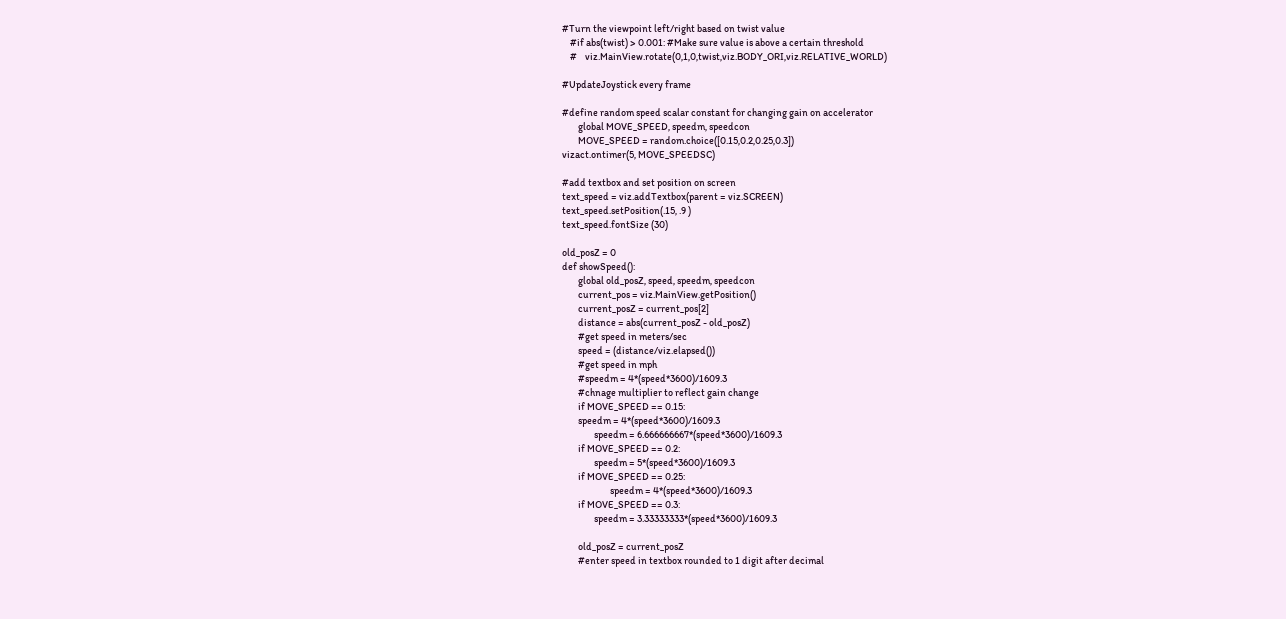#Turn the viewpoint left/right based on twist value
    #if abs(twist) > 0.001: #Make sure value is above a certain threshold
    #    viz.MainView.rotate(0,1,0,twist,viz.BODY_ORI,viz.RELATIVE_WORLD)

#UpdateJoystick every frame

#define random speed scalar constant for changing gain on accelerator
        global MOVE_SPEED, speedm, speedcon
        MOVE_SPEED = random.choice([0.15,0.2,0.25,0.3])
vizact.ontimer(5, MOVE_SPEEDSC)

#add textbox and set position on screen
text_speed = viz.addTextbox(parent = viz.SCREEN)
text_speed.setPosition(.15, .9 )
text_speed.fontSize (30)

old_posZ = 0
def showSpeed():
        global old_posZ, speed, speedm, speedcon
        current_pos = viz.MainView.getPosition()
        current_posZ = current_pos[2]
        distance = abs(current_posZ - old_posZ)
        #get speed in meters/sec
        speed = (distance/viz.elapsed())
        #get speed in mph
        #speedm = 4*(speed*3600)/1609.3
        #chnage multiplier to reflect gain change
        if MOVE_SPEED == 0.15:
        speedm = 4*(speed*3600)/1609.3
                speedm = 6.666666667*(speed*3600)/1609.3
        if MOVE_SPEED == 0.2:
                speedm = 5*(speed*3600)/1609.3
        if MOVE_SPEED == 0.25:
                        speedm = 4*(speed*3600)/1609.3
        if MOVE_SPEED == 0.3:
                speedm = 3.33333333*(speed*3600)/1609.3

        old_posZ = current_posZ
        #enter speed in textbox rounded to 1 digit after decimal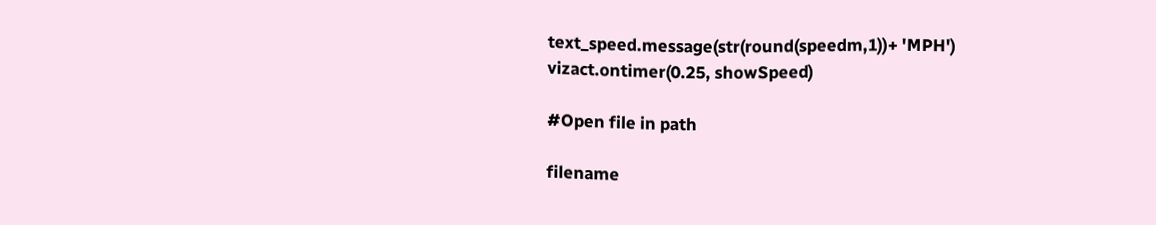text_speed.message(str(round(speedm,1))+ 'MPH')
vizact.ontimer(0.25, showSpeed)

#Open file in path

filename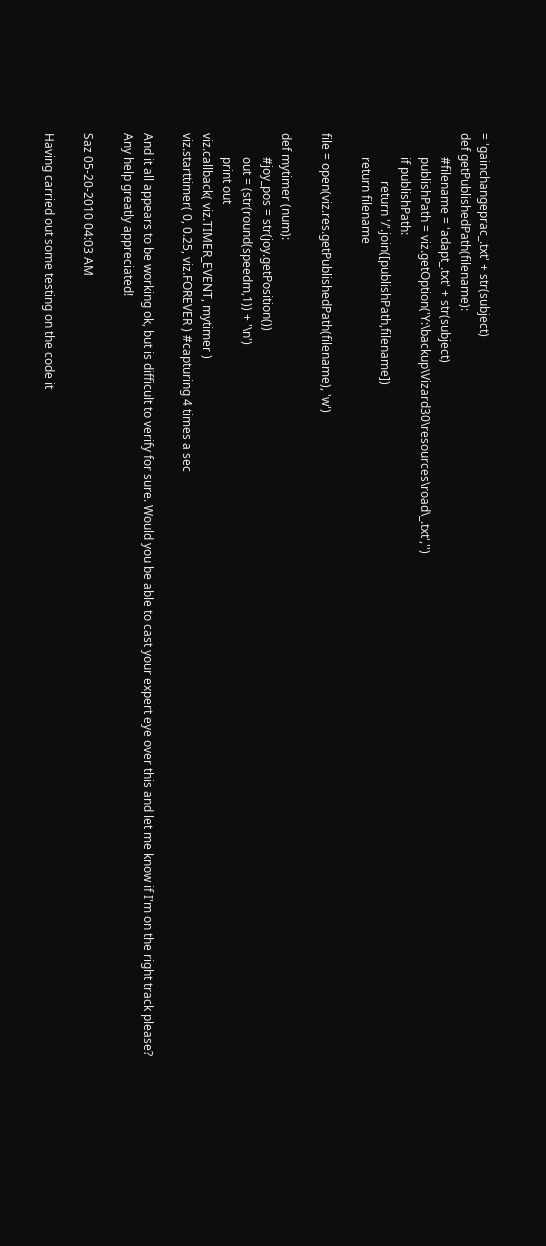= 'gainchangeprac_.txt' + str(subject)
def getPublishedPath(filename):
        #filename = 'adapt_.txt' + str(subject)
        publishPath = viz.getOption('Y:\backup\Vizard30\resources\road\_.txt','')
        if publishPath:
                return '/'.join([publishPath,filename])
        return filename

file = open(viz.res.getPublishedPath(filename), 'w')

def mytimer (num):
        #joy_pos = str(joy.getPosition())
        out = (str(round(speedm,1)) + '\n')
        print out
viz.callback( viz.TIMER_EVENT, mytimer )
viz.starttimer( 0, 0.25, viz.FOREVER ) #capturing 4 times a sec

And it all appears to be working ok, but is difficult to verify for sure. Would you be able to cast your expert eye over this and let me know if I'm on the right track please?
Any help greatly appreciated!

Saz 05-20-2010 04:03 AM

Having carried out some testing on the code it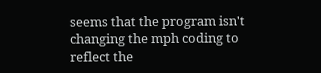seems that the program isn't changing the mph coding to reflect the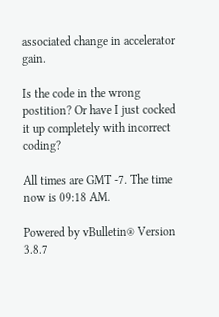associated change in accelerator gain.

Is the code in the wrong postition? Or have I just cocked it up completely with incorrect coding?

All times are GMT -7. The time now is 09:18 AM.

Powered by vBulletin® Version 3.8.7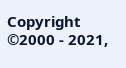Copyright ©2000 - 2021,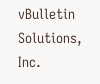vBulletin Solutions, Inc.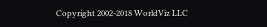Copyright 2002-2018 WorldViz LLC